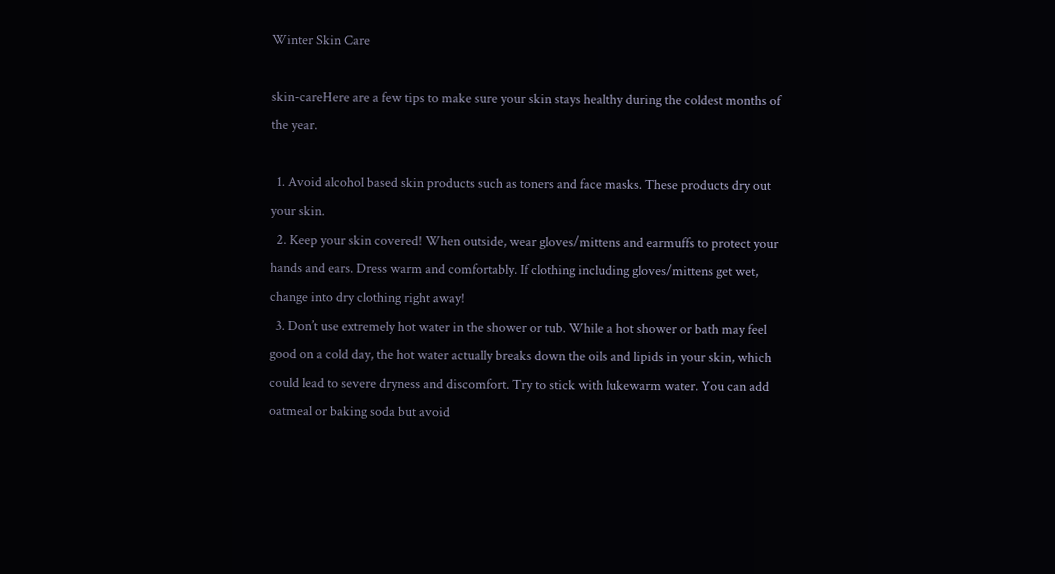Winter Skin Care

skin-careHere are a few tips to make sure your skin stays healthy during the coldest months of the year.

  1. Avoid alcohol based skin products such as toners and face masks. These products dry out your skin.
  2. Keep your skin covered! When outside, wear gloves/mittens and earmuffs to protect your hands and ears. Dress warm and comfortably. If clothing including gloves/mittens get wet, change into dry clothing right away!
  3. Don’t use extremely hot water in the shower or tub. While a hot shower or bath may feel good on a cold day, the hot water actually breaks down the oils and lipids in your skin, which could lead to severe dryness and discomfort. Try to stick with lukewarm water. You can add oatmeal or baking soda but avoid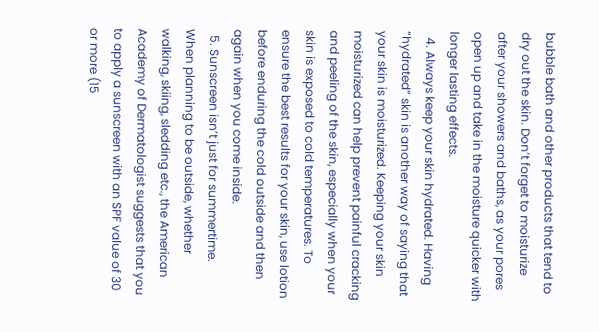bubble bath and other products that tend to dry out the skin. Don’t forget to moisturize after your showers and baths, as your pores open up and take in the moisture quicker with longer lasting effects.
  4. Always keep your skin hydrated. Having “hydrated” skin is another way of saying that your skin is moisturized. Keeping your skin moisturized can help prevent painful cracking and peeling of the skin, especially when your skin is exposed to cold temperatures. To ensure the best results for your skin, use lotion before enduring the cold outside and then again when you come inside.
  5. Sunscreen isn’t just for summertime. When planning to be outside, whether walking, skiing, sledding etc., the American Academy of Dermatologist suggests that you to apply a sunscreen with an SPF value of 30 or more (15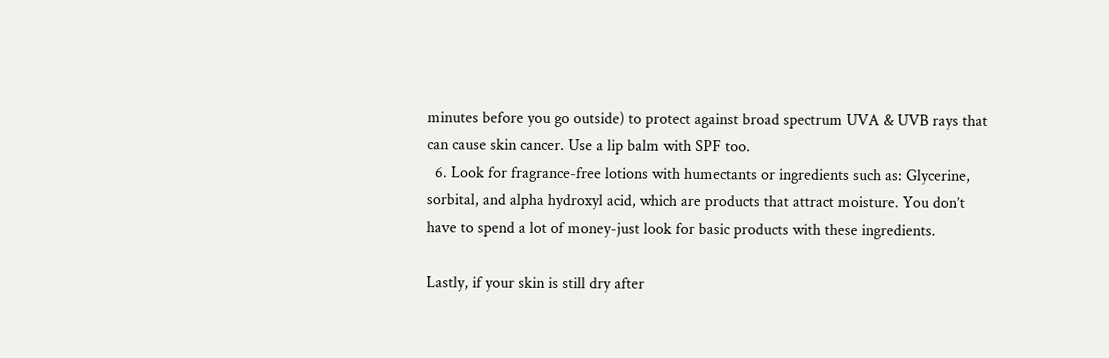minutes before you go outside) to protect against broad spectrum UVA & UVB rays that can cause skin cancer. Use a lip balm with SPF too.
  6. Look for fragrance-free lotions with humectants or ingredients such as: Glycerine, sorbital, and alpha hydroxyl acid, which are products that attract moisture. You don’t have to spend a lot of money-just look for basic products with these ingredients.

Lastly, if your skin is still dry after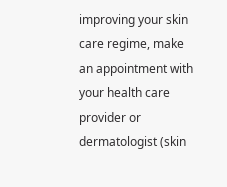improving your skin care regime, make an appointment with your health care provider or dermatologist (skin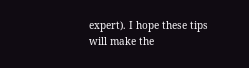expert). I hope these tips will make the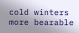cold winters more bearable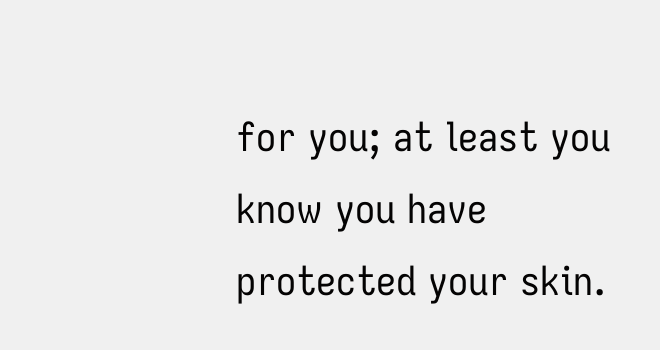for you; at least you know you have protected your skin.